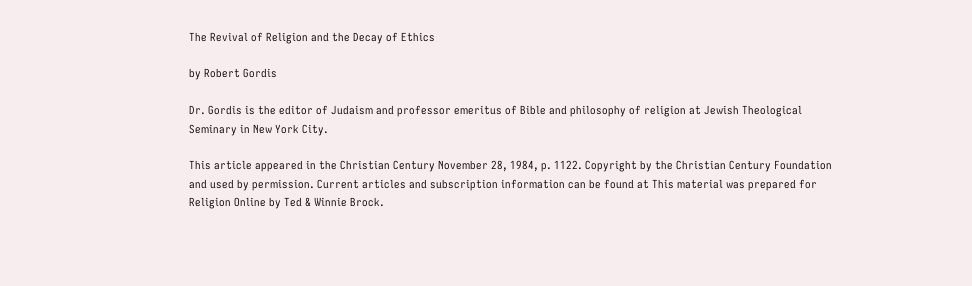The Revival of Religion and the Decay of Ethics

by Robert Gordis

Dr. Gordis is the editor of Judaism and professor emeritus of Bible and philosophy of religion at Jewish Theological Seminary in New York City.

This article appeared in the Christian Century November 28, 1984, p. 1122. Copyright by the Christian Century Foundation and used by permission. Current articles and subscription information can be found at This material was prepared for Religion Online by Ted & Winnie Brock.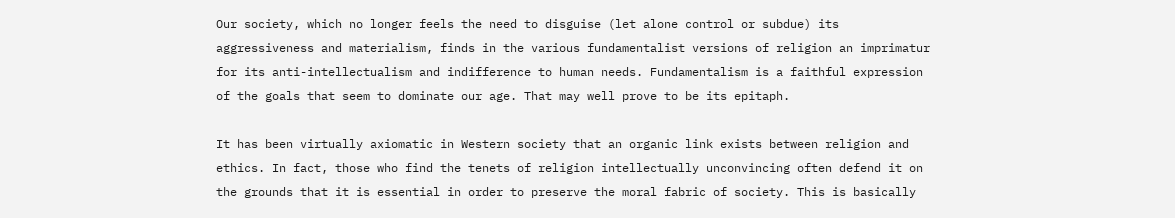Our society, which no longer feels the need to disguise (let alone control or subdue) its aggressiveness and materialism, finds in the various fundamentalist versions of religion an imprimatur for its anti-intellectualism and indifference to human needs. Fundamentalism is a faithful expression of the goals that seem to dominate our age. That may well prove to be its epitaph.

It has been virtually axiomatic in Western society that an organic link exists between religion and ethics. In fact, those who find the tenets of religion intellectually unconvincing often defend it on the grounds that it is essential in order to preserve the moral fabric of society. This is basically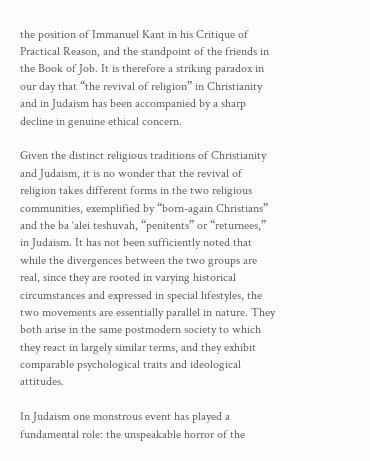the position of Immanuel Kant in his Critique of Practical Reason, and the standpoint of the friends in the Book of Job. It is therefore a striking paradox in our day that “the revival of religion” in Christianity and in Judaism has been accompanied by a sharp decline in genuine ethical concern.

Given the distinct religious traditions of Christianity and Judaism, it is no wonder that the revival of religion takes different forms in the two religious communities, exemplified by “born-again Christians” and the ba ‘alei teshuvah, “penitents” or “returnees,” in Judaism. It has not been sufficiently noted that while the divergences between the two groups are real, since they are rooted in varying historical circumstances and expressed in special lifestyles, the two movements are essentially parallel in nature. They both arise in the same postmodern society to which they react in largely similar terms, and they exhibit comparable psychological traits and ideological attitudes.

In Judaism one monstrous event has played a fundamental role: the unspeakable horror of the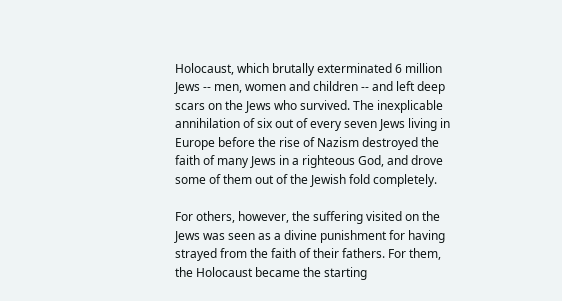Holocaust, which brutally exterminated 6 million Jews -- men, women and children -- and left deep scars on the Jews who survived. The inexplicable annihilation of six out of every seven Jews living in Europe before the rise of Nazism destroyed the faith of many Jews in a righteous God, and drove some of them out of the Jewish fold completely.

For others, however, the suffering visited on the Jews was seen as a divine punishment for having strayed from the faith of their fathers. For them, the Holocaust became the starting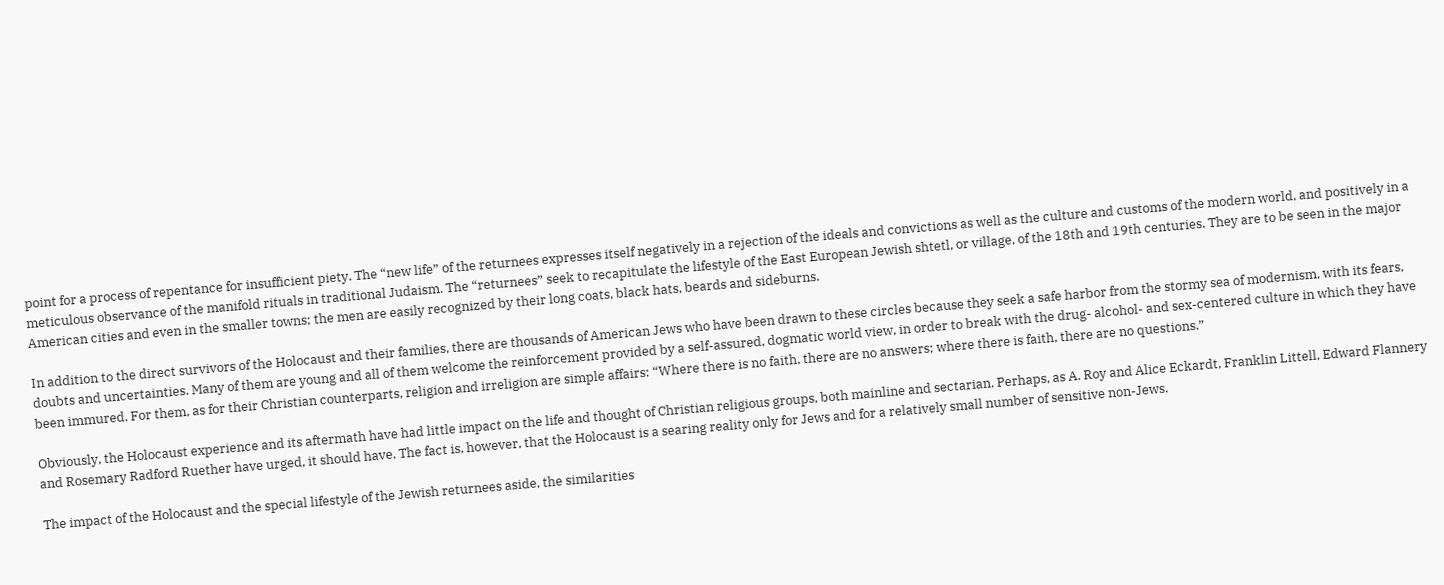point for a process of repentance for insufficient piety. The “new life” of the returnees expresses itself negatively in a rejection of the ideals and convictions as well as the culture and customs of the modern world, and positively in a meticulous observance of the manifold rituals in traditional Judaism. The “returnees” seek to recapitulate the lifestyle of the East European Jewish shtetl, or village, of the 18th and 19th centuries. They are to be seen in the major American cities and even in the smaller towns; the men are easily recognized by their long coats, black hats, beards and sideburns.

In addition to the direct survivors of the Holocaust and their families, there are thousands of American Jews who have been drawn to these circles because they seek a safe harbor from the stormy sea of modernism, with its fears, doubts and uncertainties. Many of them are young and all of them welcome the reinforcement provided by a self-assured, dogmatic world view, in order to break with the drug- alcohol- and sex-centered culture in which they have been immured. For them, as for their Christian counterparts, religion and irreligion are simple affairs: “Where there is no faith, there are no answers; where there is faith, there are no questions.”

Obviously, the Holocaust experience and its aftermath have had little impact on the life and thought of Christian religious groups, both mainline and sectarian. Perhaps, as A. Roy and Alice Eckardt, Franklin Littell, Edward Flannery and Rosemary Radford Ruether have urged, it should have. The fact is, however, that the Holocaust is a searing reality only for Jews and for a relatively small number of sensitive non-Jews.

The impact of the Holocaust and the special lifestyle of the Jewish returnees aside, the similarities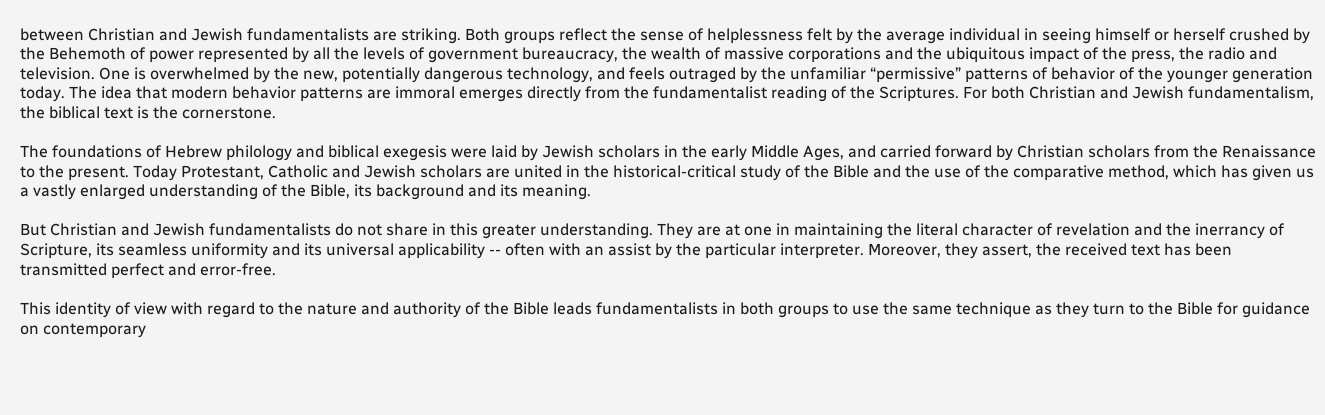between Christian and Jewish fundamentalists are striking. Both groups reflect the sense of helplessness felt by the average individual in seeing himself or herself crushed by the Behemoth of power represented by all the levels of government bureaucracy, the wealth of massive corporations and the ubiquitous impact of the press, the radio and television. One is overwhelmed by the new, potentially dangerous technology, and feels outraged by the unfamiliar “permissive” patterns of behavior of the younger generation today. The idea that modern behavior patterns are immoral emerges directly from the fundamentalist reading of the Scriptures. For both Christian and Jewish fundamentalism, the biblical text is the cornerstone.

The foundations of Hebrew philology and biblical exegesis were laid by Jewish scholars in the early Middle Ages, and carried forward by Christian scholars from the Renaissance to the present. Today Protestant, Catholic and Jewish scholars are united in the historical-critical study of the Bible and the use of the comparative method, which has given us a vastly enlarged understanding of the Bible, its background and its meaning.

But Christian and Jewish fundamentalists do not share in this greater understanding. They are at one in maintaining the literal character of revelation and the inerrancy of Scripture, its seamless uniformity and its universal applicability -- often with an assist by the particular interpreter. Moreover, they assert, the received text has been transmitted perfect and error-free.

This identity of view with regard to the nature and authority of the Bible leads fundamentalists in both groups to use the same technique as they turn to the Bible for guidance on contemporary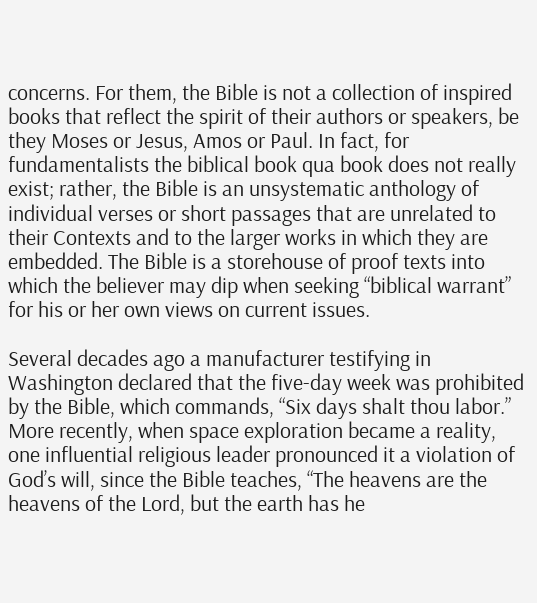concerns. For them, the Bible is not a collection of inspired books that reflect the spirit of their authors or speakers, be they Moses or Jesus, Amos or Paul. In fact, for fundamentalists the biblical book qua book does not really exist; rather, the Bible is an unsystematic anthology of individual verses or short passages that are unrelated to their Contexts and to the larger works in which they are embedded. The Bible is a storehouse of proof texts into which the believer may dip when seeking “biblical warrant” for his or her own views on current issues.

Several decades ago a manufacturer testifying in Washington declared that the five-day week was prohibited by the Bible, which commands, “Six days shalt thou labor.” More recently, when space exploration became a reality, one influential religious leader pronounced it a violation of God’s will, since the Bible teaches, “The heavens are the heavens of the Lord, but the earth has he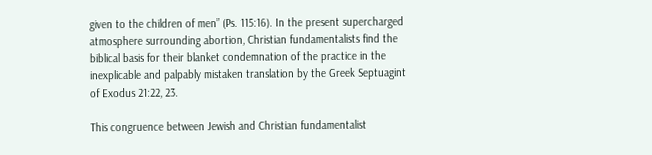given to the children of men” (Ps. 115:16). In the present supercharged atmosphere surrounding abortion, Christian fundamentalists find the biblical basis for their blanket condemnation of the practice in the inexplicable and palpably mistaken translation by the Greek Septuagint of Exodus 21:22, 23.

This congruence between Jewish and Christian fundamentalist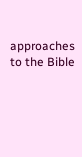approaches to the Bible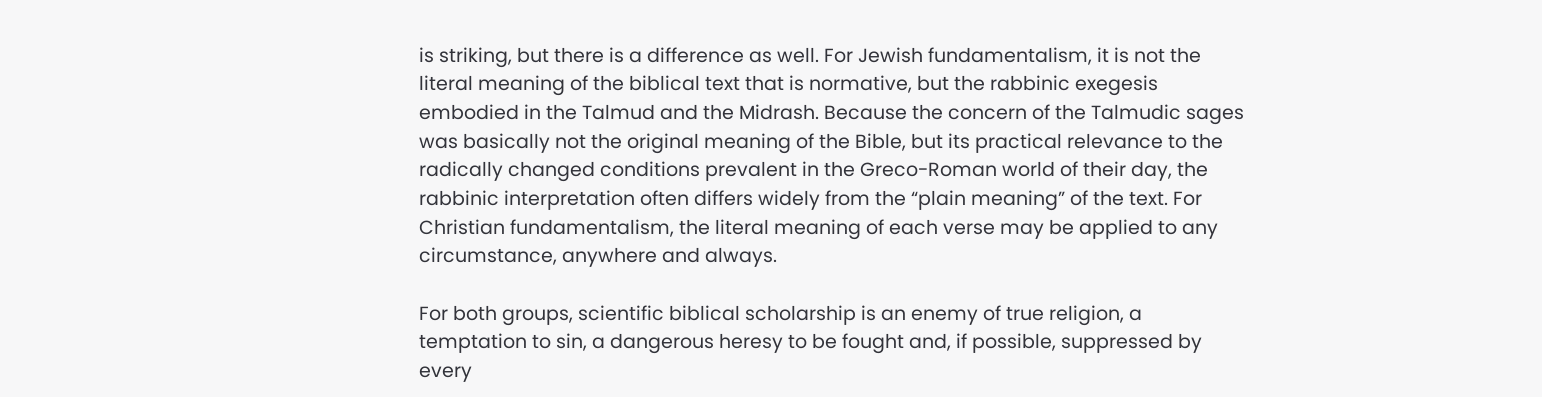is striking, but there is a difference as well. For Jewish fundamentalism, it is not the literal meaning of the biblical text that is normative, but the rabbinic exegesis embodied in the Talmud and the Midrash. Because the concern of the Talmudic sages was basically not the original meaning of the Bible, but its practical relevance to the radically changed conditions prevalent in the Greco-Roman world of their day, the rabbinic interpretation often differs widely from the “plain meaning” of the text. For Christian fundamentalism, the literal meaning of each verse may be applied to any circumstance, anywhere and always.

For both groups, scientific biblical scholarship is an enemy of true religion, a temptation to sin, a dangerous heresy to be fought and, if possible, suppressed by every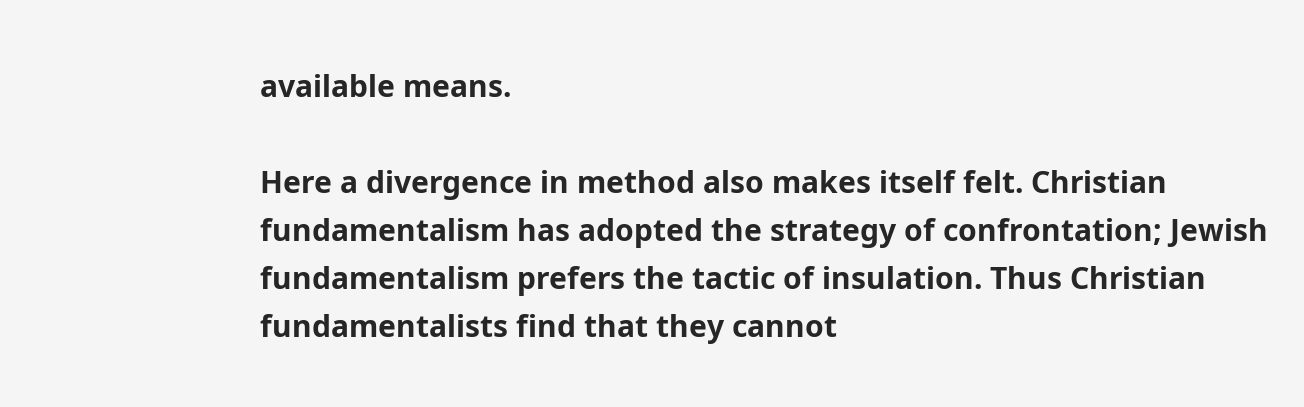available means.

Here a divergence in method also makes itself felt. Christian fundamentalism has adopted the strategy of confrontation; Jewish fundamentalism prefers the tactic of insulation. Thus Christian fundamentalists find that they cannot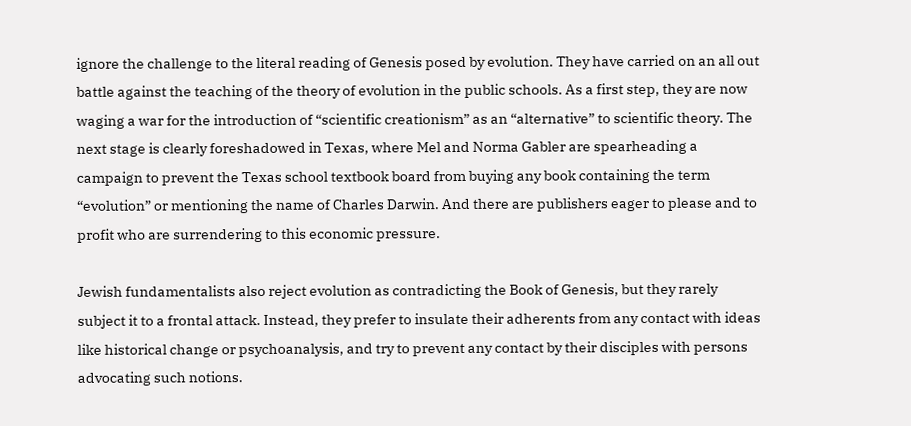ignore the challenge to the literal reading of Genesis posed by evolution. They have carried on an all out battle against the teaching of the theory of evolution in the public schools. As a first step, they are now waging a war for the introduction of “scientific creationism” as an “alternative” to scientific theory. The next stage is clearly foreshadowed in Texas, where Mel and Norma Gabler are spearheading a campaign to prevent the Texas school textbook board from buying any book containing the term “evolution” or mentioning the name of Charles Darwin. And there are publishers eager to please and to profit who are surrendering to this economic pressure.

Jewish fundamentalists also reject evolution as contradicting the Book of Genesis, but they rarely subject it to a frontal attack. Instead, they prefer to insulate their adherents from any contact with ideas like historical change or psychoanalysis, and try to prevent any contact by their disciples with persons advocating such notions.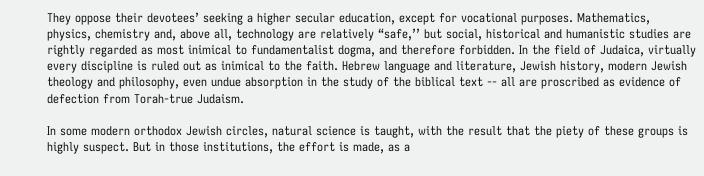They oppose their devotees’ seeking a higher secular education, except for vocational purposes. Mathematics, physics, chemistry and, above all, technology are relatively “safe,’’ but social, historical and humanistic studies are rightly regarded as most inimical to fundamentalist dogma, and therefore forbidden. In the field of Judaica, virtually every discipline is ruled out as inimical to the faith. Hebrew language and literature, Jewish history, modern Jewish theology and philosophy, even undue absorption in the study of the biblical text -- all are proscribed as evidence of defection from Torah-true Judaism.

In some modern orthodox Jewish circles, natural science is taught, with the result that the piety of these groups is highly suspect. But in those institutions, the effort is made, as a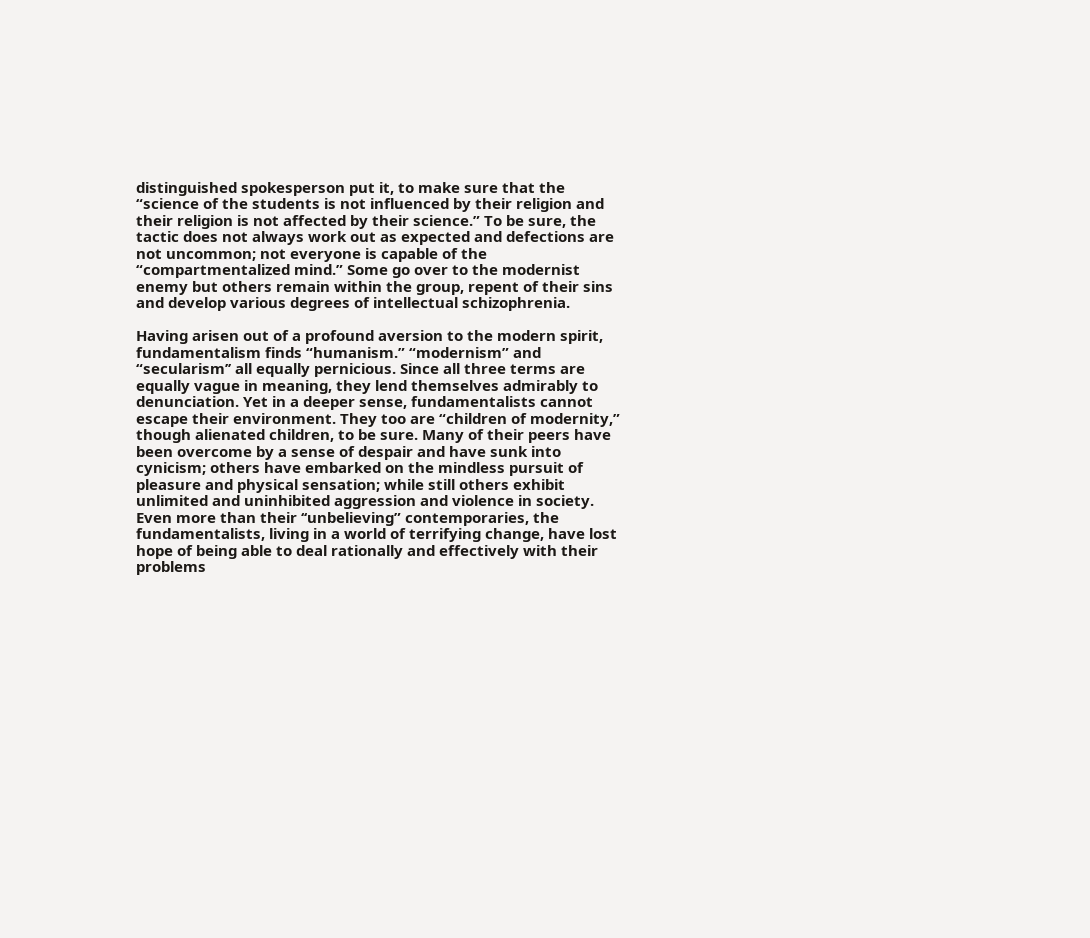distinguished spokesperson put it, to make sure that the “science of the students is not influenced by their religion and their religion is not affected by their science.” To be sure, the tactic does not always work out as expected and defections are not uncommon; not everyone is capable of the “compartmentalized mind.” Some go over to the modernist enemy but others remain within the group, repent of their sins and develop various degrees of intellectual schizophrenia.

Having arisen out of a profound aversion to the modern spirit, fundamentalism finds “humanism.” “modernism” and “secularism’’ all equally pernicious. Since all three terms are equally vague in meaning, they lend themselves admirably to denunciation. Yet in a deeper sense, fundamentalists cannot escape their environment. They too are “children of modernity,” though alienated children, to be sure. Many of their peers have been overcome by a sense of despair and have sunk into cynicism; others have embarked on the mindless pursuit of pleasure and physical sensation; while still others exhibit unlimited and uninhibited aggression and violence in society. Even more than their ‘‘unbelieving” contemporaries, the fundamentalists, living in a world of terrifying change, have lost hope of being able to deal rationally and effectively with their problems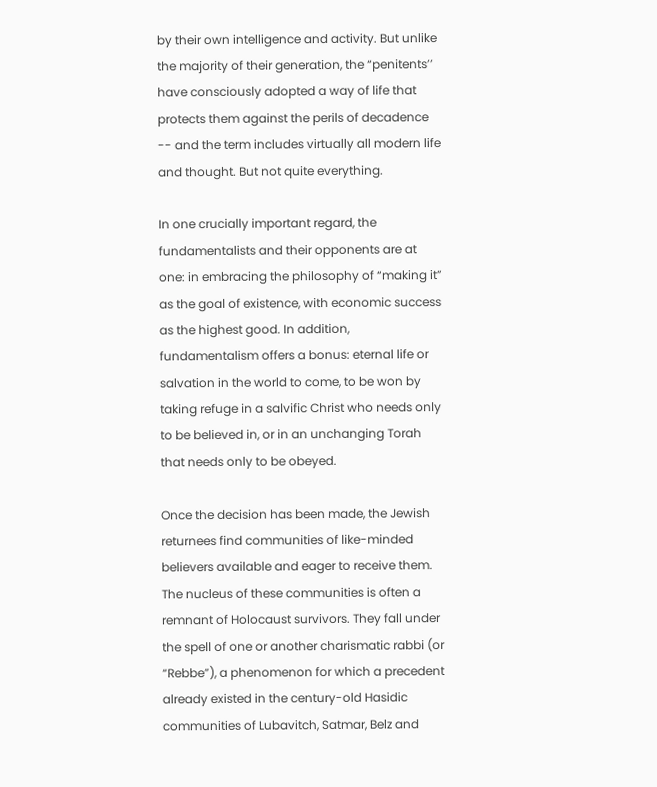by their own intelligence and activity. But unlike the majority of their generation, the “penitents’’ have consciously adopted a way of life that protects them against the perils of decadence -- and the term includes virtually all modern life and thought. But not quite everything.

In one crucially important regard, the fundamentalists and their opponents are at one: in embracing the philosophy of “making it” as the goal of existence, with economic success as the highest good. In addition, fundamentalism offers a bonus: eternal life or salvation in the world to come, to be won by taking refuge in a salvific Christ who needs only to be believed in, or in an unchanging Torah that needs only to be obeyed.

Once the decision has been made, the Jewish returnees find communities of like-minded believers available and eager to receive them. The nucleus of these communities is often a remnant of Holocaust survivors. They fall under the spell of one or another charismatic rabbi (or “Rebbe”), a phenomenon for which a precedent already existed in the century-old Hasidic communities of Lubavitch, Satmar, Belz and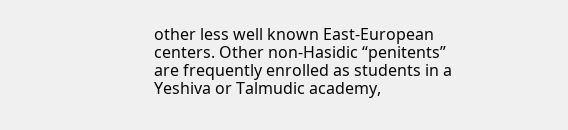other less well known East-European centers. Other non-Hasidic “penitents” are frequently enrolled as students in a Yeshiva or Talmudic academy,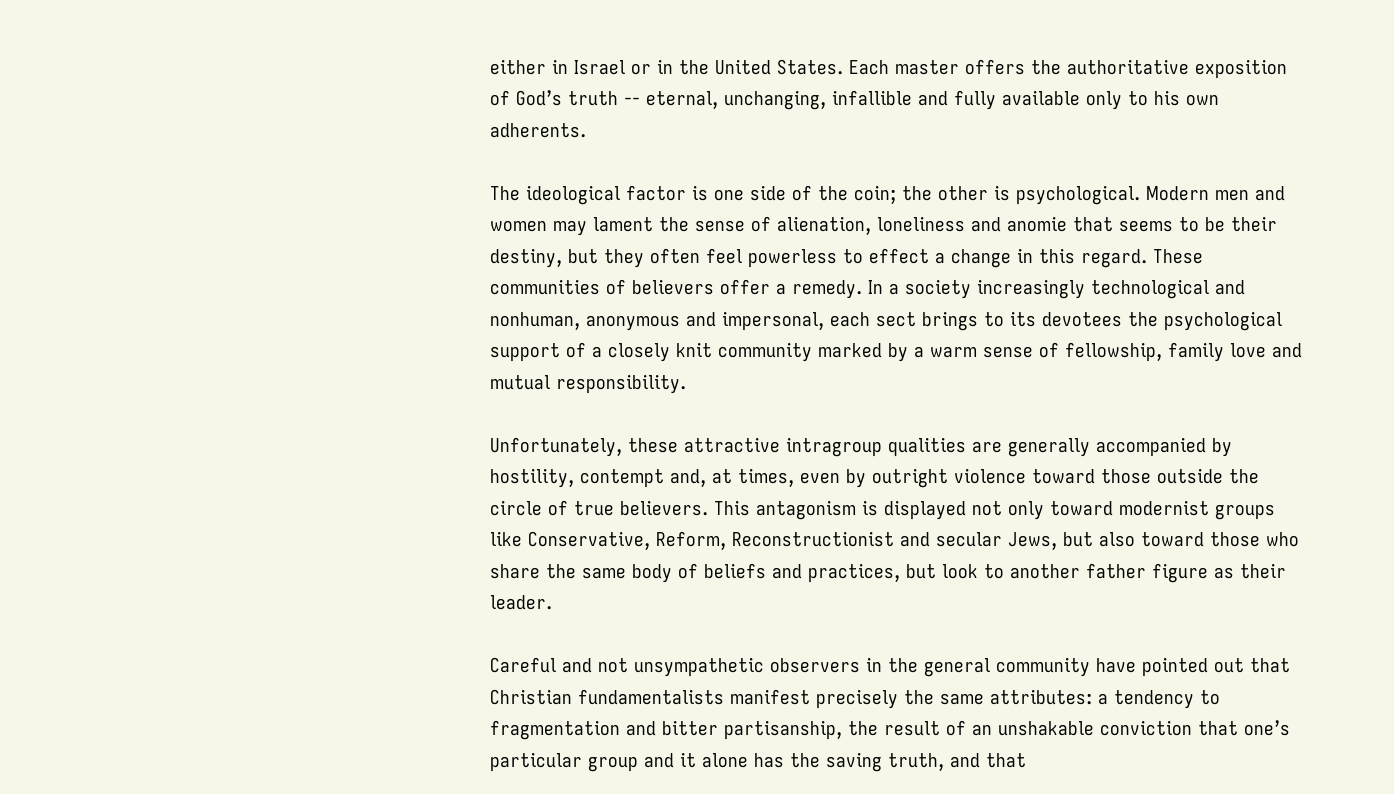either in Israel or in the United States. Each master offers the authoritative exposition of God’s truth -- eternal, unchanging, infallible and fully available only to his own adherents.

The ideological factor is one side of the coin; the other is psychological. Modern men and women may lament the sense of alienation, loneliness and anomie that seems to be their destiny, but they often feel powerless to effect a change in this regard. These communities of believers offer a remedy. In a society increasingly technological and nonhuman, anonymous and impersonal, each sect brings to its devotees the psychological support of a closely knit community marked by a warm sense of fellowship, family love and mutual responsibility.

Unfortunately, these attractive intragroup qualities are generally accompanied by hostility, contempt and, at times, even by outright violence toward those outside the circle of true believers. This antagonism is displayed not only toward modernist groups like Conservative, Reform, Reconstructionist and secular Jews, but also toward those who share the same body of beliefs and practices, but look to another father figure as their leader.

Careful and not unsympathetic observers in the general community have pointed out that Christian fundamentalists manifest precisely the same attributes: a tendency to fragmentation and bitter partisanship, the result of an unshakable conviction that one’s particular group and it alone has the saving truth, and that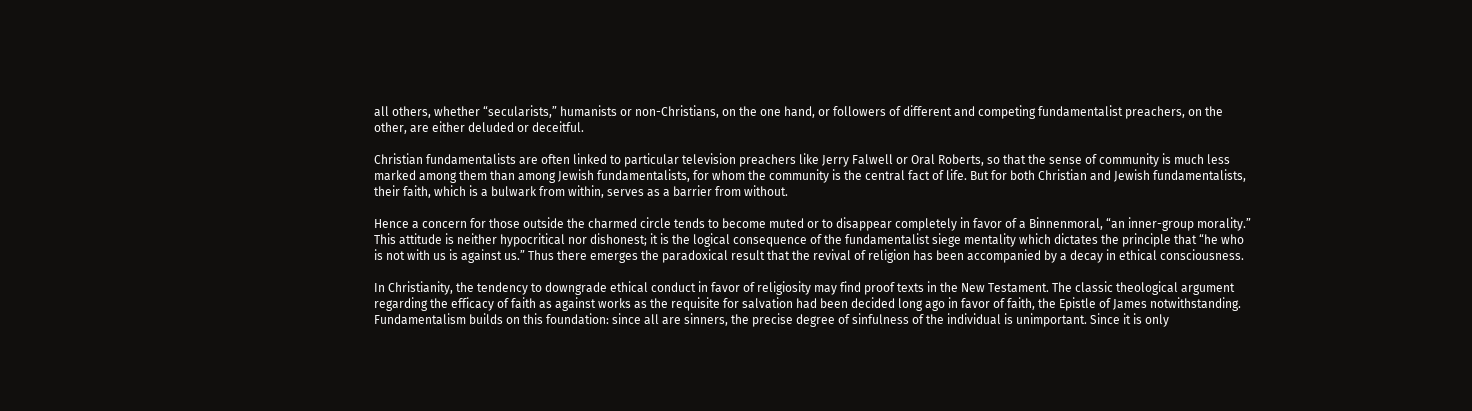all others, whether “secularists,” humanists or non-Christians, on the one hand, or followers of different and competing fundamentalist preachers, on the other, are either deluded or deceitful.

Christian fundamentalists are often linked to particular television preachers like Jerry Falwell or Oral Roberts, so that the sense of community is much less marked among them than among Jewish fundamentalists, for whom the community is the central fact of life. But for both Christian and Jewish fundamentalists, their faith, which is a bulwark from within, serves as a barrier from without.

Hence a concern for those outside the charmed circle tends to become muted or to disappear completely in favor of a Binnenmoral, “an inner-group morality.” This attitude is neither hypocritical nor dishonest; it is the logical consequence of the fundamentalist siege mentality which dictates the principle that “he who is not with us is against us.” Thus there emerges the paradoxical result that the revival of religion has been accompanied by a decay in ethical consciousness.

In Christianity, the tendency to downgrade ethical conduct in favor of religiosity may find proof texts in the New Testament. The classic theological argument regarding the efficacy of faith as against works as the requisite for salvation had been decided long ago in favor of faith, the Epistle of James notwithstanding. Fundamentalism builds on this foundation: since all are sinners, the precise degree of sinfulness of the individual is unimportant. Since it is only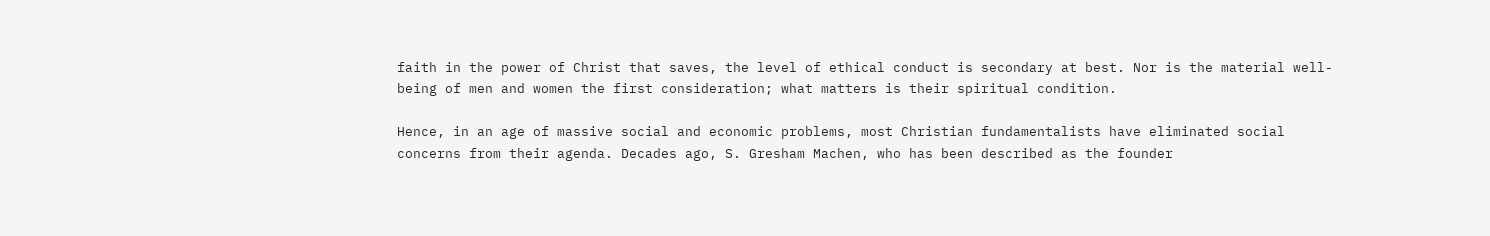faith in the power of Christ that saves, the level of ethical conduct is secondary at best. Nor is the material well-being of men and women the first consideration; what matters is their spiritual condition.

Hence, in an age of massive social and economic problems, most Christian fundamentalists have eliminated social concerns from their agenda. Decades ago, S. Gresham Machen, who has been described as the founder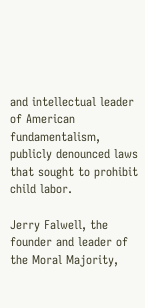and intellectual leader of American fundamentalism, publicly denounced laws that sought to prohibit child labor.

Jerry Falwell, the founder and leader of the Moral Majority,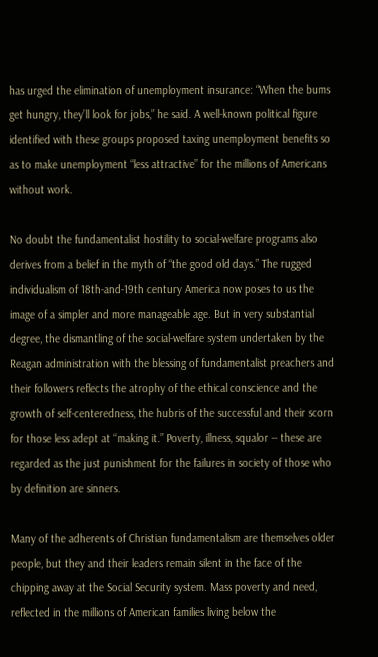has urged the elimination of unemployment insurance: “When the bums get hungry, they’ll look for jobs,” he said. A well-known political figure identified with these groups proposed taxing unemployment benefits so as to make unemployment “less attractive” for the millions of Americans without work.

No doubt the fundamentalist hostility to social-welfare programs also derives from a belief in the myth of “the good old days.” The rugged individualism of 18th-and-19th century America now poses to us the image of a simpler and more manageable age. But in very substantial degree, the dismantling of the social-welfare system undertaken by the Reagan administration with the blessing of fundamentalist preachers and their followers reflects the atrophy of the ethical conscience and the growth of self-centeredness, the hubris of the successful and their scorn for those less adept at ‘‘making it.” Poverty, illness, squalor -- these are regarded as the just punishment for the failures in society of those who by definition are sinners.

Many of the adherents of Christian fundamentalism are themselves older people, but they and their leaders remain silent in the face of the chipping away at the Social Security system. Mass poverty and need, reflected in the millions of American families living below the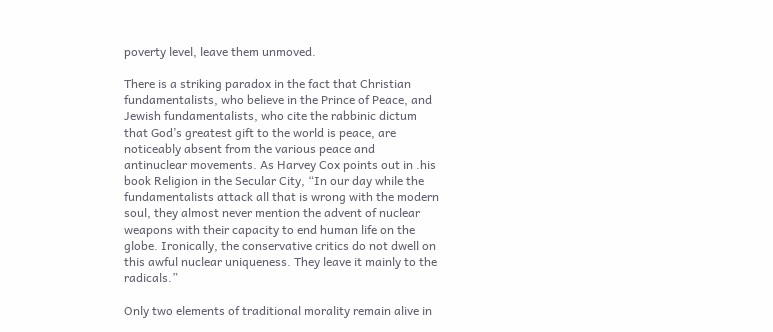poverty level, leave them unmoved.

There is a striking paradox in the fact that Christian fundamentalists, who believe in the Prince of Peace, and Jewish fundamentalists, who cite the rabbinic dictum that God’s greatest gift to the world is peace, are noticeably absent from the various peace and antinuclear movements. As Harvey Cox points out in .his book Religion in the Secular City, “In our day while the fundamentalists attack all that is wrong with the modern soul, they almost never mention the advent of nuclear weapons with their capacity to end human life on the globe. Ironically, the conservative critics do not dwell on this awful nuclear uniqueness. They leave it mainly to the radicals.”

Only two elements of traditional morality remain alive in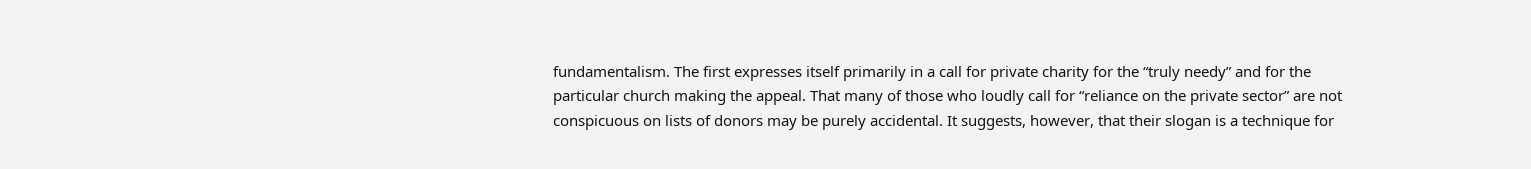fundamentalism. The first expresses itself primarily in a call for private charity for the “truly needy” and for the particular church making the appeal. That many of those who loudly call for “reliance on the private sector” are not conspicuous on lists of donors may be purely accidental. It suggests, however, that their slogan is a technique for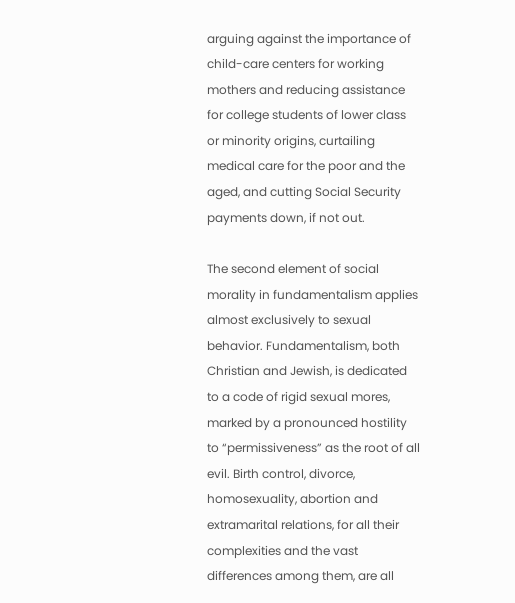arguing against the importance of child-care centers for working mothers and reducing assistance for college students of lower class or minority origins, curtailing medical care for the poor and the aged, and cutting Social Security payments down, if not out.

The second element of social morality in fundamentalism applies almost exclusively to sexual behavior. Fundamentalism, both Christian and Jewish, is dedicated to a code of rigid sexual mores, marked by a pronounced hostility to “permissiveness” as the root of all evil. Birth control, divorce, homosexuality, abortion and extramarital relations, for all their complexities and the vast differences among them, are all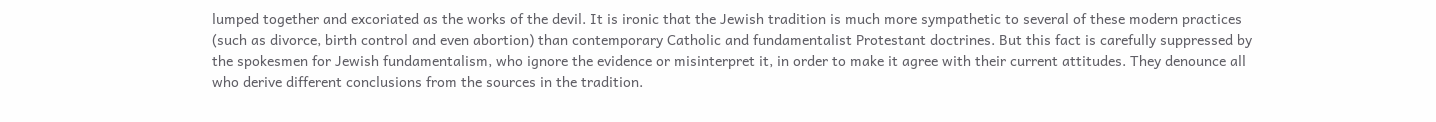lumped together and excoriated as the works of the devil. It is ironic that the Jewish tradition is much more sympathetic to several of these modern practices (such as divorce, birth control and even abortion) than contemporary Catholic and fundamentalist Protestant doctrines. But this fact is carefully suppressed by the spokesmen for Jewish fundamentalism, who ignore the evidence or misinterpret it, in order to make it agree with their current attitudes. They denounce all who derive different conclusions from the sources in the tradition.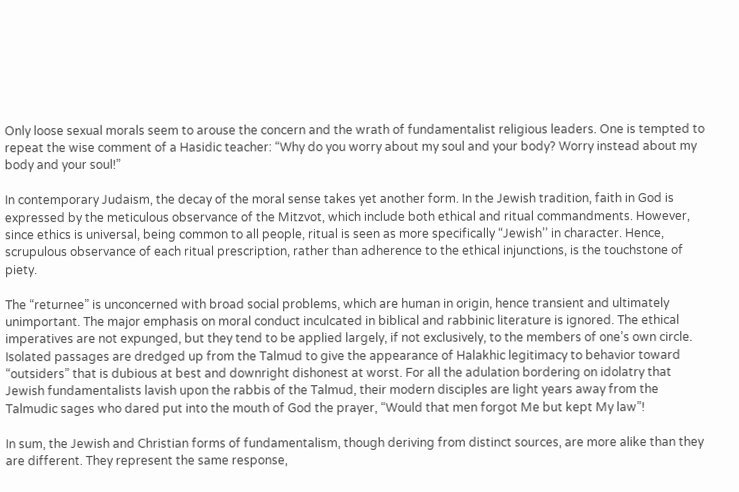Only loose sexual morals seem to arouse the concern and the wrath of fundamentalist religious leaders. One is tempted to repeat the wise comment of a Hasidic teacher: “Why do you worry about my soul and your body? Worry instead about my body and your soul!”

In contemporary Judaism, the decay of the moral sense takes yet another form. In the Jewish tradition, faith in God is expressed by the meticulous observance of the Mitzvot, which include both ethical and ritual commandments. However, since ethics is universal, being common to all people, ritual is seen as more specifically “Jewish’’ in character. Hence, scrupulous observance of each ritual prescription, rather than adherence to the ethical injunctions, is the touchstone of piety.

The “returnee” is unconcerned with broad social problems, which are human in origin, hence transient and ultimately unimportant. The major emphasis on moral conduct inculcated in biblical and rabbinic literature is ignored. The ethical imperatives are not expunged, but they tend to be applied largely, if not exclusively, to the members of one’s own circle. Isolated passages are dredged up from the Talmud to give the appearance of Halakhic legitimacy to behavior toward “outsiders” that is dubious at best and downright dishonest at worst. For all the adulation bordering on idolatry that Jewish fundamentalists lavish upon the rabbis of the Talmud, their modern disciples are light years away from the Talmudic sages who dared put into the mouth of God the prayer, “Would that men forgot Me but kept My law”!

In sum, the Jewish and Christian forms of fundamentalism, though deriving from distinct sources, are more alike than they are different. They represent the same response,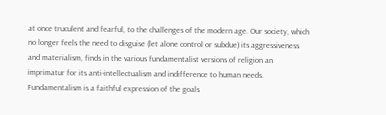at once truculent and fearful, to the challenges of the modern age. Our society, which no longer feels the need to disguise (let alone control or subdue) its aggressiveness and materialism, finds in the various fundamentalist versions of religion an imprimatur for its anti-intellectualism and indifference to human needs. Fundamentalism is a faithful expression of the goals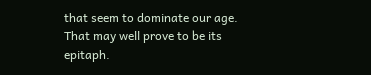that seem to dominate our age. That may well prove to be its epitaph.